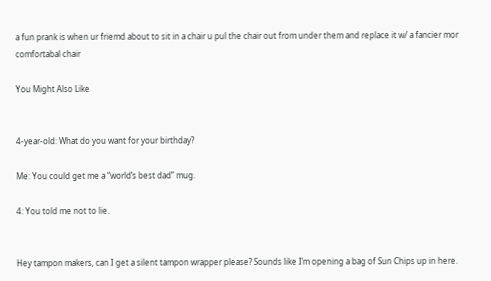a fun prank is when ur friemd about to sit in a chair u pul the chair out from under them and replace it w/ a fancier mor comfortabal chair

You Might Also Like


4-year-old: What do you want for your birthday?

Me: You could get me a “world’s best dad” mug.

4: You told me not to lie.


Hey tampon makers, can I get a silent tampon wrapper please? Sounds like I’m opening a bag of Sun Chips up in here.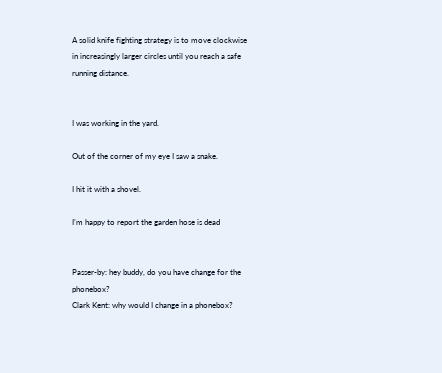A solid knife fighting strategy is to move clockwise in increasingly larger circles until you reach a safe running distance.


I was working in the yard.

Out of the corner of my eye I saw a snake.

I hit it with a shovel.

I’m happy to report the garden hose is dead


Passer-by: hey buddy, do you have change for the phonebox?
Clark Kent: why would I change in a phonebox?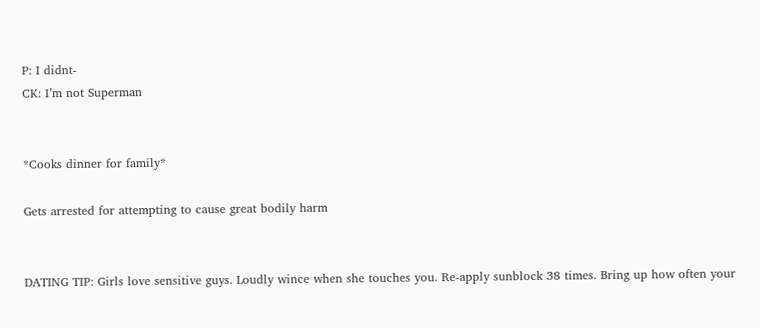P: I didnt-
CK: I’m not Superman


*Cooks dinner for family*

Gets arrested for attempting to cause great bodily harm


DATING TIP: Girls love sensitive guys. Loudly wince when she touches you. Re-apply sunblock 38 times. Bring up how often your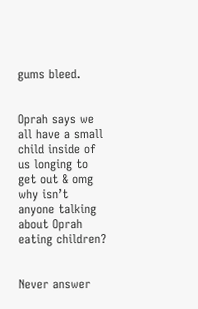gums bleed.


Oprah says we all have a small child inside of us longing to get out & omg why isn’t anyone talking about Oprah eating children?


Never answer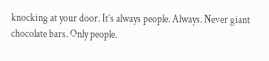knocking at your door. It’s always people. Always. Never giant chocolate bars. Only people.